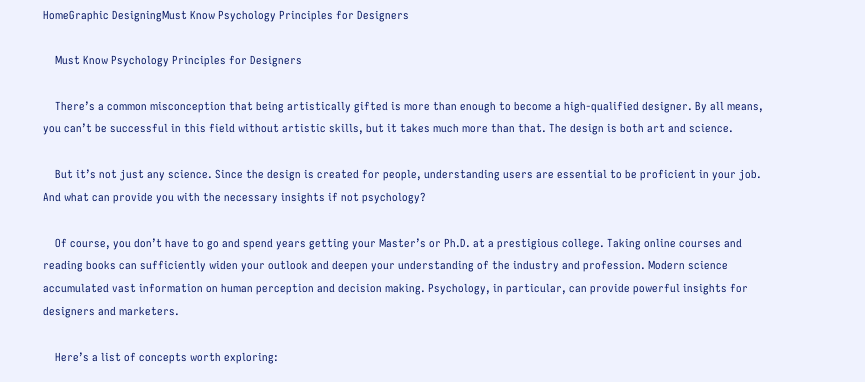HomeGraphic DesigningMust Know Psychology Principles for Designers

    Must Know Psychology Principles for Designers

    There’s a common misconception that being artistically gifted is more than enough to become a high-qualified designer. By all means, you can’t be successful in this field without artistic skills, but it takes much more than that. The design is both art and science.

    But it’s not just any science. Since the design is created for people, understanding users are essential to be proficient in your job. And what can provide you with the necessary insights if not psychology?

    Of course, you don’t have to go and spend years getting your Master’s or Ph.D. at a prestigious college. Taking online courses and reading books can sufficiently widen your outlook and deepen your understanding of the industry and profession. Modern science accumulated vast information on human perception and decision making. Psychology, in particular, can provide powerful insights for designers and marketers.

    Here’s a list of concepts worth exploring: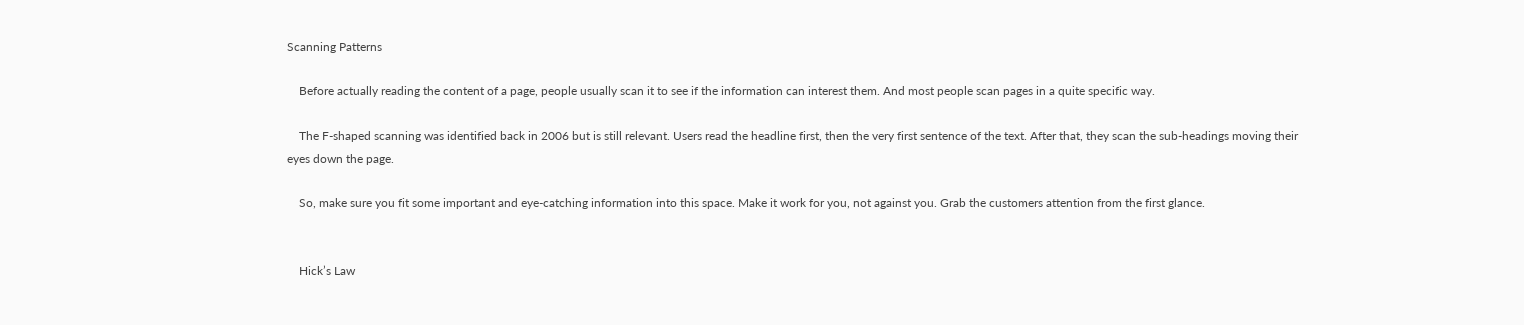Scanning Patterns

    Before actually reading the content of a page, people usually scan it to see if the information can interest them. And most people scan pages in a quite specific way.

    The F-shaped scanning was identified back in 2006 but is still relevant. Users read the headline first, then the very first sentence of the text. After that, they scan the sub-headings moving their eyes down the page.

    So, make sure you fit some important and eye-catching information into this space. Make it work for you, not against you. Grab the customers attention from the first glance.


    Hick’s Law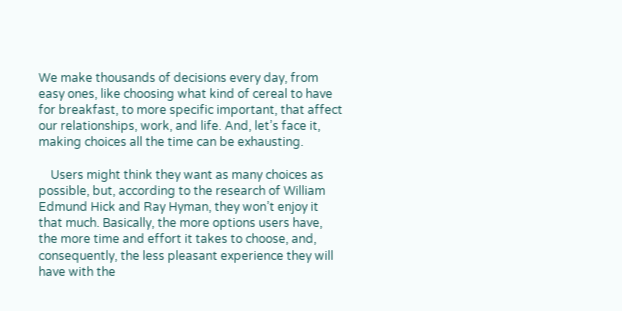We make thousands of decisions every day, from easy ones, like choosing what kind of cereal to have for breakfast, to more specific important, that affect our relationships, work, and life. And, let’s face it, making choices all the time can be exhausting.

    Users might think they want as many choices as possible, but, according to the research of William Edmund Hick and Ray Hyman, they won’t enjoy it that much. Basically, the more options users have, the more time and effort it takes to choose, and, consequently, the less pleasant experience they will have with the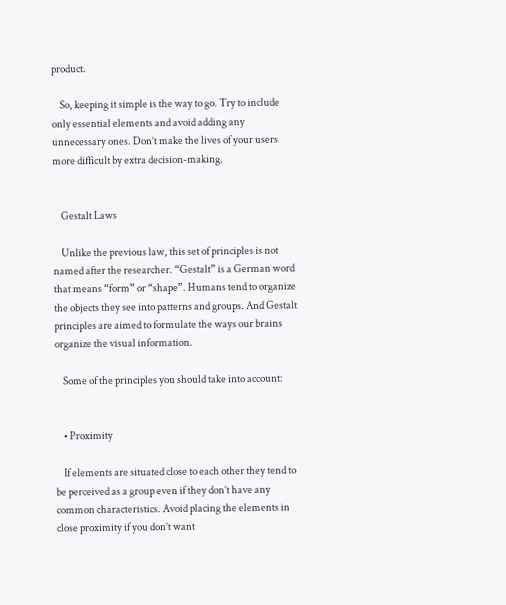product.

    So, keeping it simple is the way to go. Try to include only essential elements and avoid adding any unnecessary ones. Don’t make the lives of your users more difficult by extra decision-making.


    Gestalt Laws

    Unlike the previous law, this set of principles is not named after the researcher. “Gestalt” is a German word that means “form” or “shape”. Humans tend to organize the objects they see into patterns and groups. And Gestalt principles are aimed to formulate the ways our brains organize the visual information.

    Some of the principles you should take into account:


    • Proximity

    If elements are situated close to each other they tend to be perceived as a group even if they don’t have any common characteristics. Avoid placing the elements in close proximity if you don’t want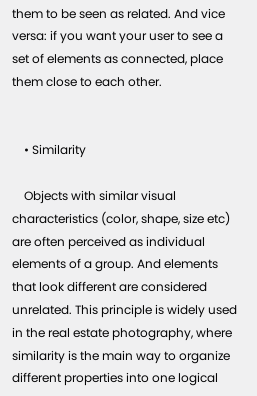them to be seen as related. And vice versa: if you want your user to see a set of elements as connected, place them close to each other.


    • Similarity

    Objects with similar visual characteristics (color, shape, size etc) are often perceived as individual elements of a group. And elements that look different are considered unrelated. This principle is widely used in the real estate photography, where similarity is the main way to organize different properties into one logical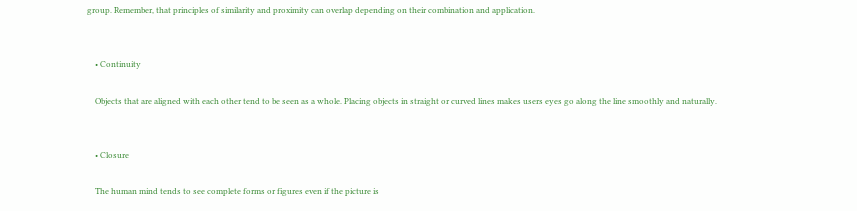group. Remember, that principles of similarity and proximity can overlap depending on their combination and application.


    • Continuity

    Objects that are aligned with each other tend to be seen as a whole. Placing objects in straight or curved lines makes users eyes go along the line smoothly and naturally.


    • Closure

    The human mind tends to see complete forms or figures even if the picture is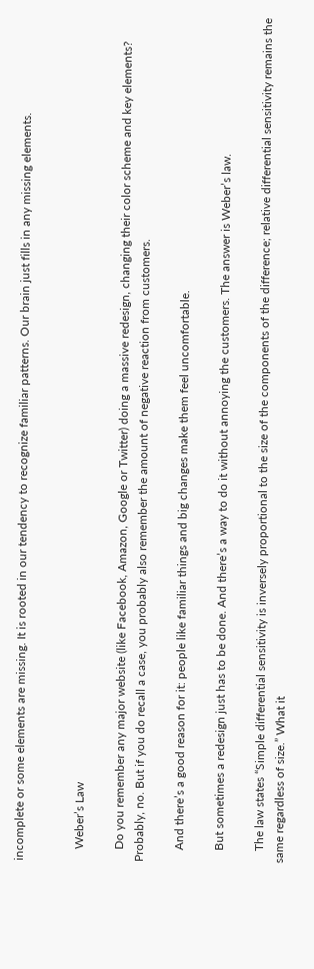incomplete or some elements are missing. It is rooted in our tendency to recognize familiar patterns. Our brain just fills in any missing elements.


    Weber’s Law

    Do you remember any major website (like Facebook, Amazon, Google or Twitter) doing a massive redesign, changing their color scheme and key elements? Probably, no. But if you do recall a case, you probably also remember the amount of negative reaction from customers.

    And there’s a good reason for it: people like familiar things and big changes make them feel uncomfortable.

    But sometimes a redesign just has to be done. And there’s a way to do it without annoying the customers. The answer is Weber’s law.

    The law states “Simple differential sensitivity is inversely proportional to the size of the components of the difference; relative differential sensitivity remains the same regardless of size.” What it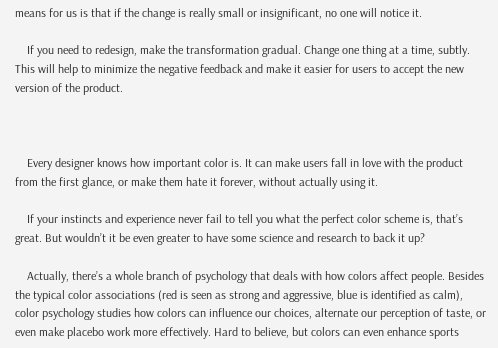means for us is that if the change is really small or insignificant, no one will notice it.

    If you need to redesign, make the transformation gradual. Change one thing at a time, subtly. This will help to minimize the negative feedback and make it easier for users to accept the new version of the product.



    Every designer knows how important color is. It can make users fall in love with the product from the first glance, or make them hate it forever, without actually using it.

    If your instincts and experience never fail to tell you what the perfect color scheme is, that’s great. But wouldn’t it be even greater to have some science and research to back it up?

    Actually, there’s a whole branch of psychology that deals with how colors affect people. Besides the typical color associations (red is seen as strong and aggressive, blue is identified as calm), color psychology studies how colors can influence our choices, alternate our perception of taste, or even make placebo work more effectively. Hard to believe, but colors can even enhance sports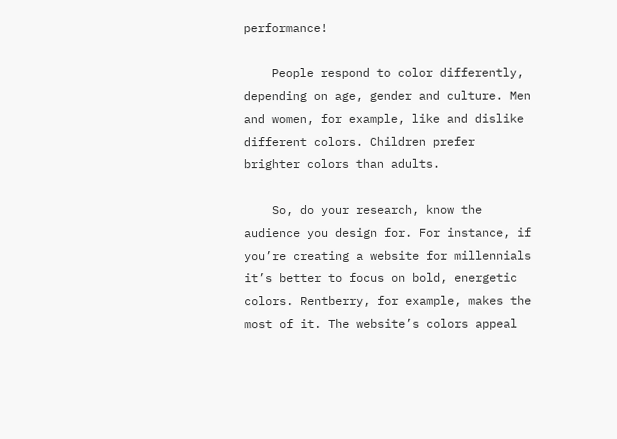performance!

    People respond to color differently, depending on age, gender and culture. Men and women, for example, like and dislike different colors. Children prefer brighter colors than adults.

    So, do your research, know the audience you design for. For instance, if you’re creating a website for millennials it’s better to focus on bold, energetic colors. Rentberry, for example, makes the most of it. The website’s colors appeal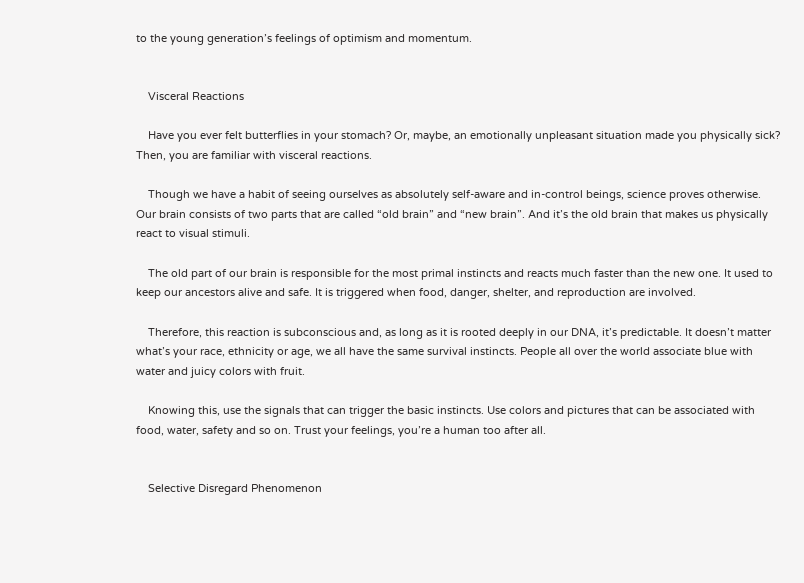to the young generation’s feelings of optimism and momentum.


    Visceral Reactions

    Have you ever felt butterflies in your stomach? Or, maybe, an emotionally unpleasant situation made you physically sick? Then, you are familiar with visceral reactions.

    Though we have a habit of seeing ourselves as absolutely self-aware and in-control beings, science proves otherwise. Our brain consists of two parts that are called “old brain” and “new brain”. And it’s the old brain that makes us physically react to visual stimuli.

    The old part of our brain is responsible for the most primal instincts and reacts much faster than the new one. It used to keep our ancestors alive and safe. It is triggered when food, danger, shelter, and reproduction are involved.

    Therefore, this reaction is subconscious and, as long as it is rooted deeply in our DNA, it’s predictable. It doesn’t matter what’s your race, ethnicity or age, we all have the same survival instincts. People all over the world associate blue with water and juicy colors with fruit.

    Knowing this, use the signals that can trigger the basic instincts. Use colors and pictures that can be associated with food, water, safety and so on. Trust your feelings, you’re a human too after all.


    Selective Disregard Phenomenon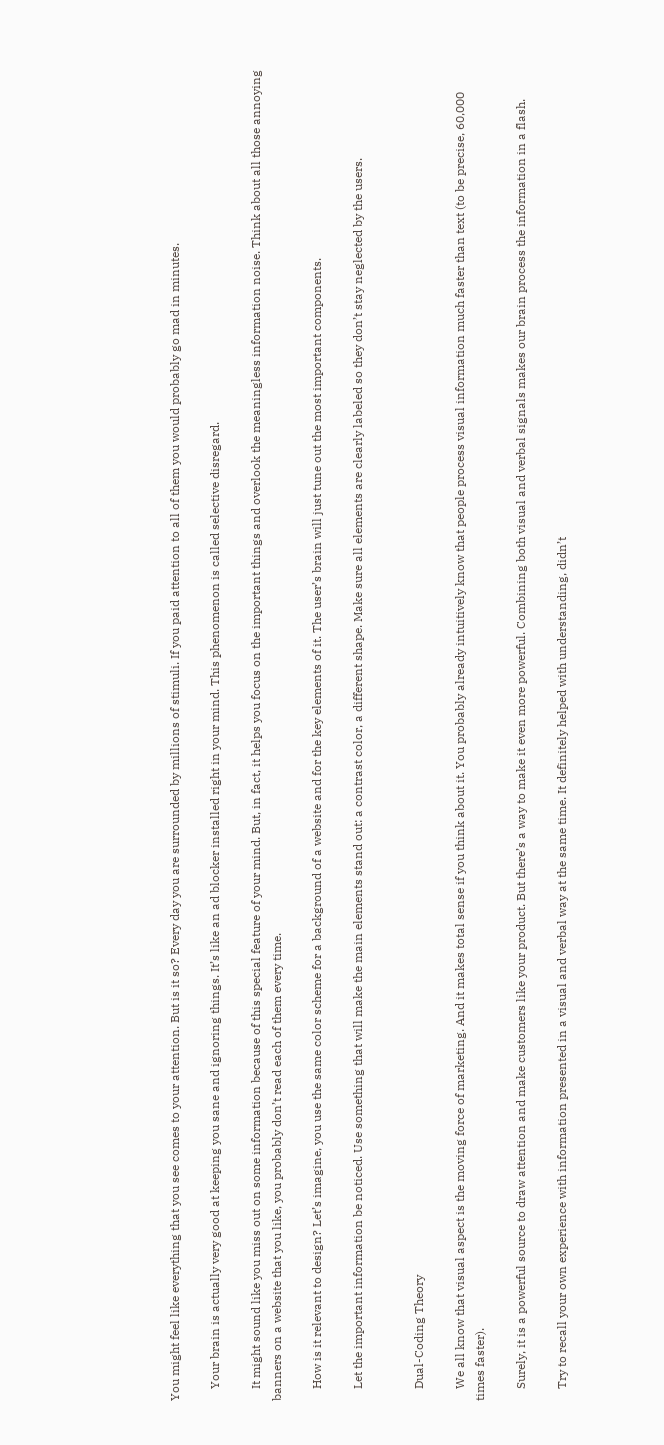You might feel like everything that you see comes to your attention. But is it so? Every day you are surrounded by millions of stimuli. If you paid attention to all of them you would probably go mad in minutes.

    Your brain is actually very good at keeping you sane and ignoring things. It’s like an ad blocker installed right in your mind. This phenomenon is called selective disregard.

    It might sound like you miss out on some information because of this special feature of your mind. But, in fact, it helps you focus on the important things and overlook the meaningless information noise. Think about all those annoying banners on a website that you like, you probably don’t read each of them every time.

    How is it relevant to design? Let’s imagine, you use the same color scheme for a background of a website and for the key elements of it. The user’s brain will just tune out the most important components.

    Let the important information be noticed. Use something that will make the main elements stand out: a contrast color, a different shape. Make sure all elements are clearly labeled so they don’t stay neglected by the users.


    Dual-Coding Theory

    We all know that visual aspect is the moving force of marketing. And it makes total sense if you think about it. You probably already intuitively know that people process visual information much faster than text (to be precise, 60,000 times faster).

    Surely, it is a powerful source to draw attention and make customers like your product. But there’s a way to make it even more powerful. Combining both visual and verbal signals makes our brain process the information in a flash.

    Try to recall your own experience with information presented in a visual and verbal way at the same time. It definitely helped with understanding, didn’t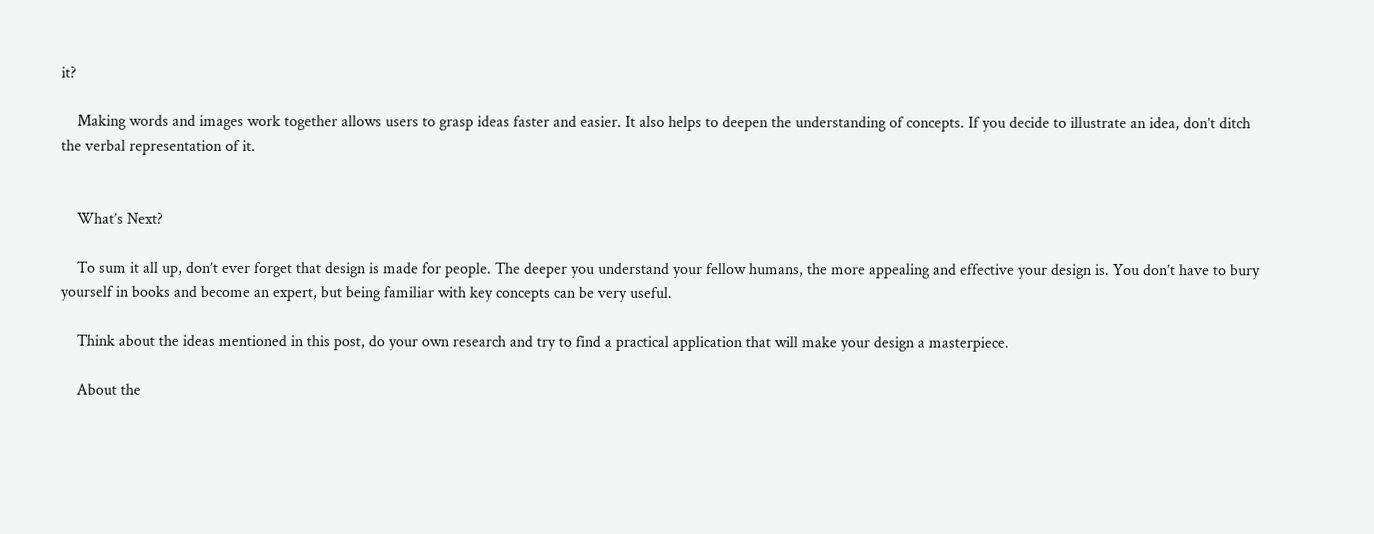it?

    Making words and images work together allows users to grasp ideas faster and easier. It also helps to deepen the understanding of concepts. If you decide to illustrate an idea, don’t ditch the verbal representation of it.


    What’s Next?

    To sum it all up, don’t ever forget that design is made for people. The deeper you understand your fellow humans, the more appealing and effective your design is. You don’t have to bury yourself in books and become an expert, but being familiar with key concepts can be very useful.

    Think about the ideas mentioned in this post, do your own research and try to find a practical application that will make your design a masterpiece.

    About the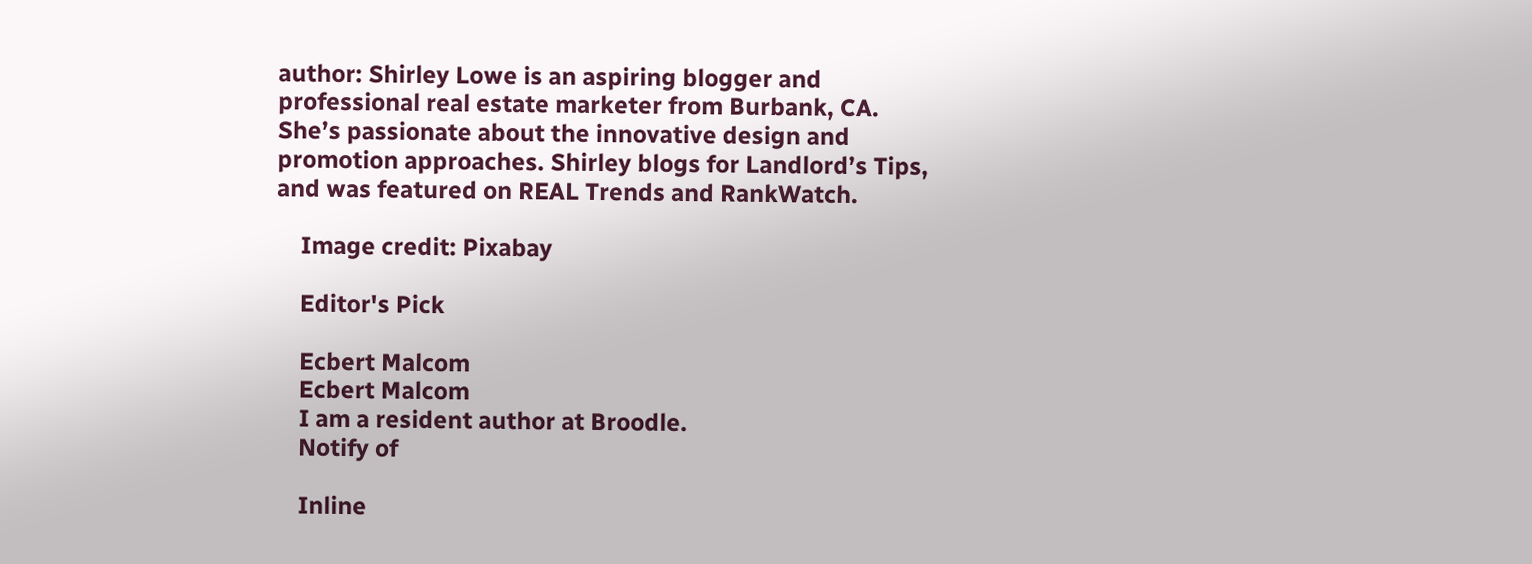author: Shirley Lowe is an aspiring blogger and professional real estate marketer from Burbank, CA. She’s passionate about the innovative design and promotion approaches. Shirley blogs for Landlord’s Tips, and was featured on REAL Trends and RankWatch.

    Image credit: Pixabay

    Editor's Pick

    Ecbert Malcom
    Ecbert Malcom
    I am a resident author at Broodle.
    Notify of

    Inline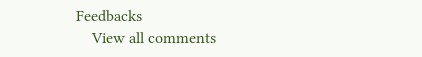Feedbacks
    View all comments